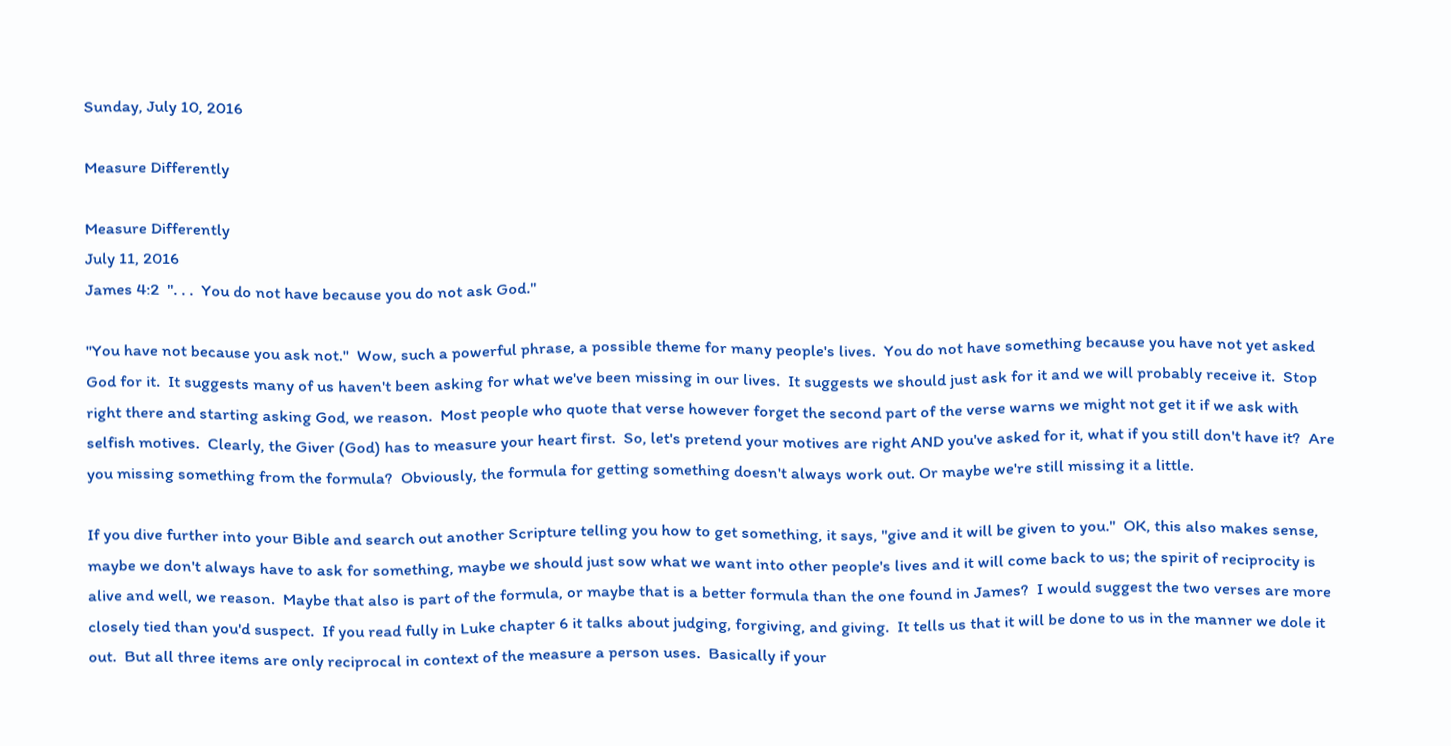Sunday, July 10, 2016

Measure Differently

Measure Differently
July 11, 2016
James 4:2  ". . .  You do not have because you do not ask God."

"You have not because you ask not."  Wow, such a powerful phrase, a possible theme for many people's lives.  You do not have something because you have not yet asked God for it.  It suggests many of us haven't been asking for what we've been missing in our lives.  It suggests we should just ask for it and we will probably receive it.  Stop right there and starting asking God, we reason.  Most people who quote that verse however forget the second part of the verse warns we might not get it if we ask with selfish motives.  Clearly, the Giver (God) has to measure your heart first.  So, let's pretend your motives are right AND you've asked for it, what if you still don't have it?  Are you missing something from the formula?  Obviously, the formula for getting something doesn't always work out. Or maybe we're still missing it a little.

If you dive further into your Bible and search out another Scripture telling you how to get something, it says, "give and it will be given to you."  OK, this also makes sense, maybe we don't always have to ask for something, maybe we should just sow what we want into other people's lives and it will come back to us; the spirit of reciprocity is alive and well, we reason.  Maybe that also is part of the formula, or maybe that is a better formula than the one found in James?  I would suggest the two verses are more closely tied than you'd suspect.  If you read fully in Luke chapter 6 it talks about judging, forgiving, and giving.  It tells us that it will be done to us in the manner we dole it out.  But all three items are only reciprocal in context of the measure a person uses.  Basically if your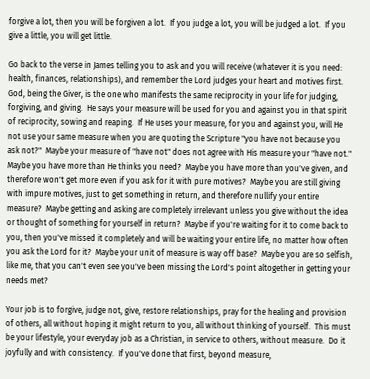forgive a lot, then you will be forgiven a lot.  If you judge a lot, you will be judged a lot.  If you give a little, you will get little.

Go back to the verse in James telling you to ask and you will receive (whatever it is you need: health, finances, relationships), and remember the Lord judges your heart and motives first.  God, being the Giver, is the one who manifests the same reciprocity in your life for judging, forgiving, and giving.  He says your measure will be used for you and against you in that spirit of reciprocity, sowing and reaping.  If He uses your measure, for you and against you, will He not use your same measure when you are quoting the Scripture "you have not because you ask not?"  Maybe your measure of "have not" does not agree with His measure your "have not." Maybe you have more than He thinks you need?  Maybe you have more than you've given, and therefore won't get more even if you ask for it with pure motives?  Maybe you are still giving with impure motives, just to get something in return, and therefore nullify your entire measure?  Maybe getting and asking are completely irrelevant unless you give without the idea or thought of something for yourself in return?  Maybe if you're waiting for it to come back to you, then you've missed it completely and will be waiting your entire life, no matter how often you ask the Lord for it?  Maybe your unit of measure is way off base?  Maybe you are so selfish, like me, that you can't even see you've been missing the Lord's point altogether in getting your needs met?

Your job is to forgive, judge not, give, restore relationships, pray for the healing and provision of others, all without hoping it might return to you, all without thinking of yourself.  This must be your lifestyle, your everyday job as a Christian, in service to others, without measure.  Do it joyfully and with consistency.  If you've done that first, beyond measure,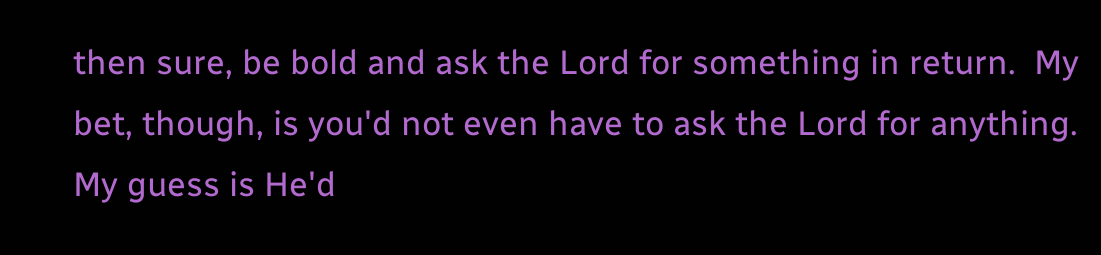then sure, be bold and ask the Lord for something in return.  My bet, though, is you'd not even have to ask the Lord for anything.  My guess is He'd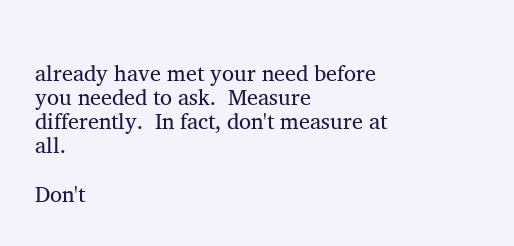already have met your need before you needed to ask.  Measure differently.  In fact, don't measure at all.

Don't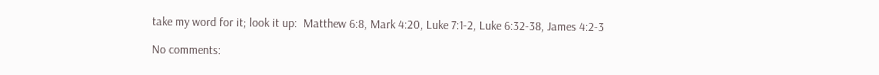take my word for it; look it up:  Matthew 6:8, Mark 4:20, Luke 7:1-2, Luke 6:32-38, James 4:2-3

No comments: